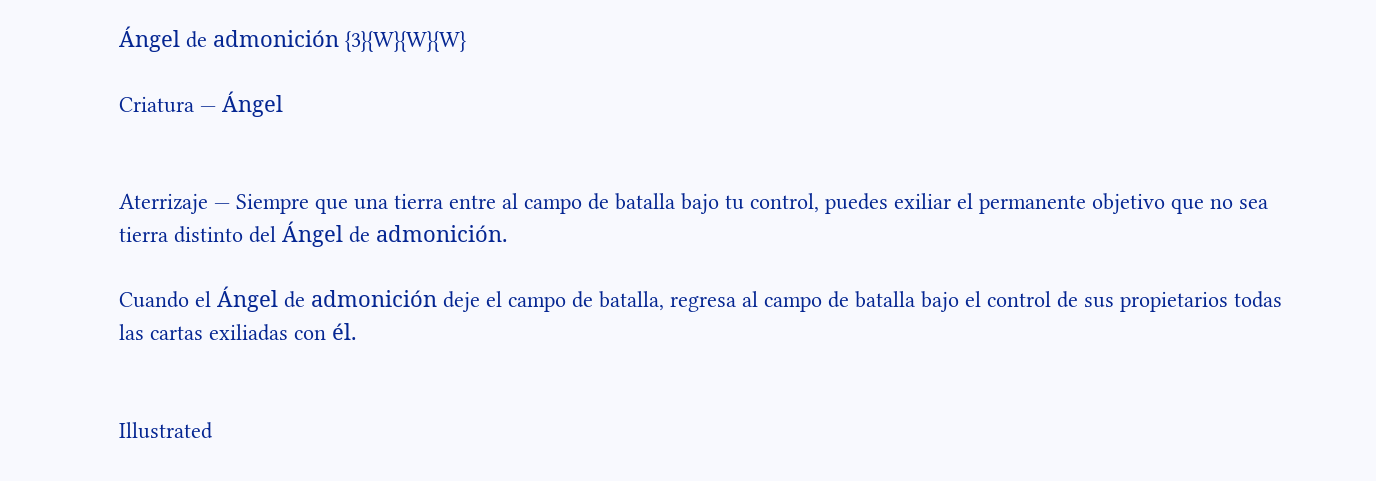Ángel de admonición {3}{W}{W}{W}

Criatura — Ángel


Aterrizaje — Siempre que una tierra entre al campo de batalla bajo tu control, puedes exiliar el permanente objetivo que no sea tierra distinto del Ángel de admonición.

Cuando el Ángel de admonición deje el campo de batalla, regresa al campo de batalla bajo el control de sus propietarios todas las cartas exiliadas con él.


Illustrated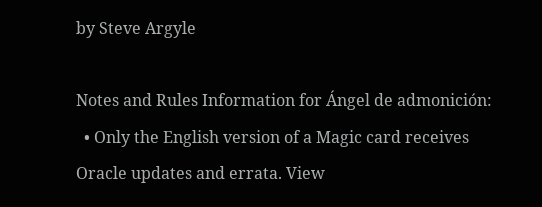by Steve Argyle

Notes and Rules Information for Ángel de admonición:
  • Only the English version of a Magic card receives Oracle updates and errata. View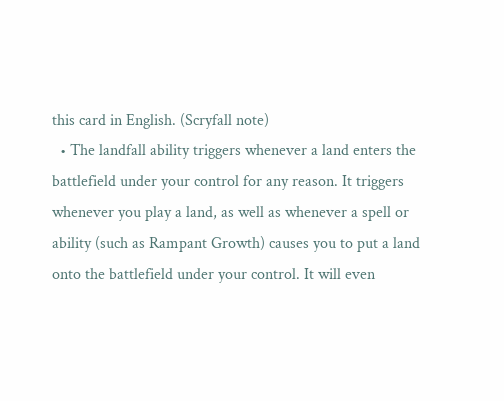this card in English. (Scryfall note)
  • The landfall ability triggers whenever a land enters the battlefield under your control for any reason. It triggers whenever you play a land, as well as whenever a spell or ability (such as Rampant Growth) causes you to put a land onto the battlefield under your control. It will even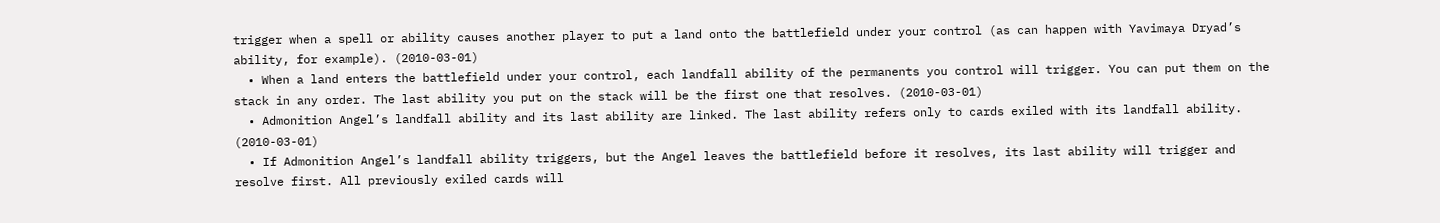trigger when a spell or ability causes another player to put a land onto the battlefield under your control (as can happen with Yavimaya Dryad’s ability, for example). (2010-03-01)
  • When a land enters the battlefield under your control, each landfall ability of the permanents you control will trigger. You can put them on the stack in any order. The last ability you put on the stack will be the first one that resolves. (2010-03-01)
  • Admonition Angel’s landfall ability and its last ability are linked. The last ability refers only to cards exiled with its landfall ability. (2010-03-01)
  • If Admonition Angel’s landfall ability triggers, but the Angel leaves the battlefield before it resolves, its last ability will trigger and resolve first. All previously exiled cards will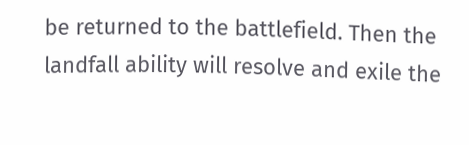be returned to the battlefield. Then the landfall ability will resolve and exile the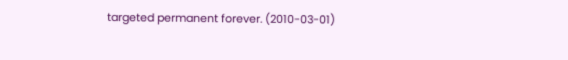targeted permanent forever. (2010-03-01)